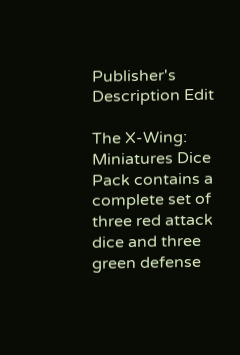Publisher's Description Edit

The X-Wing: Miniatures Dice Pack contains a complete set of three red attack dice and three green defense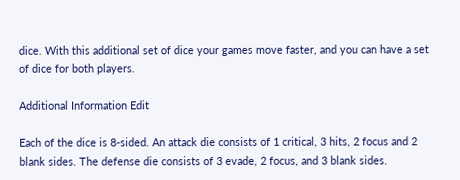dice. With this additional set of dice your games move faster, and you can have a set of dice for both players.

Additional Information Edit

Each of the dice is 8-sided. An attack die consists of 1 critical, 3 hits, 2 focus and 2 blank sides. The defense die consists of 3 evade, 2 focus, and 3 blank sides.